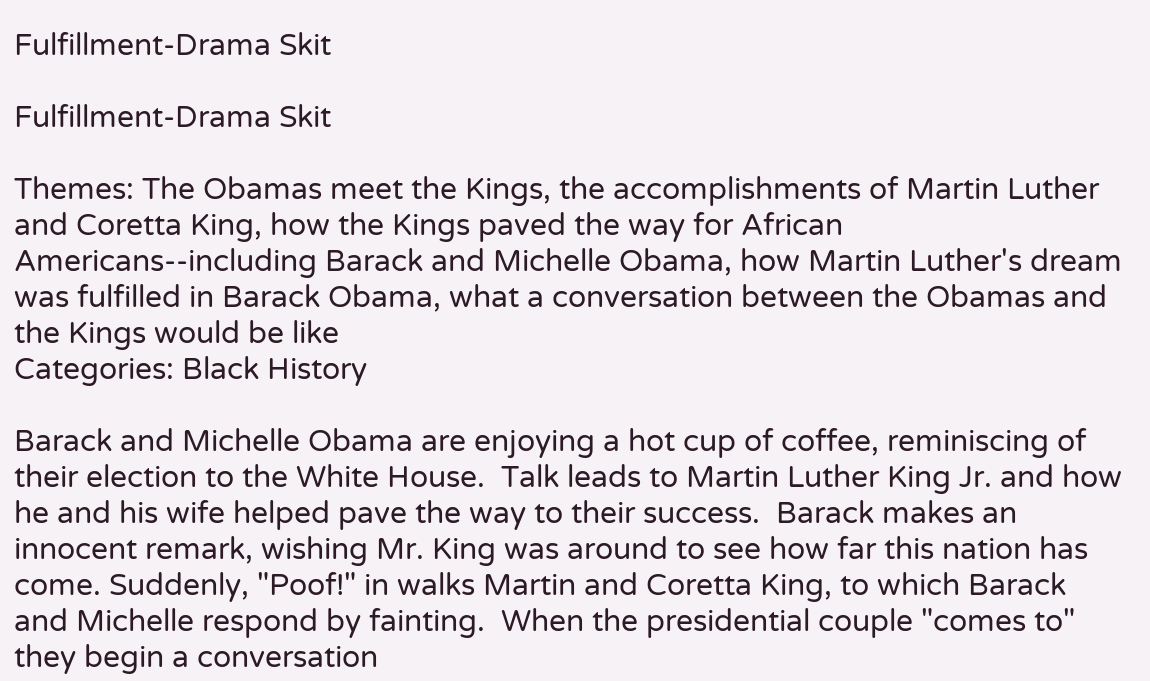Fulfillment-Drama Skit

Fulfillment-Drama Skit

Themes: The Obamas meet the Kings, the accomplishments of Martin Luther and Coretta King, how the Kings paved the way for African Americans--including Barack and Michelle Obama, how Martin Luther's dream was fulfilled in Barack Obama, what a conversation between the Obamas and the Kings would be like
Categories: Black History

Barack and Michelle Obama are enjoying a hot cup of coffee, reminiscing of their election to the White House.  Talk leads to Martin Luther King Jr. and how he and his wife helped pave the way to their success.  Barack makes an innocent remark, wishing Mr. King was around to see how far this nation has come. Suddenly, "Poof!" in walks Martin and Coretta King, to which Barack and Michelle respond by fainting.  When the presidential couple "comes to" they begin a conversation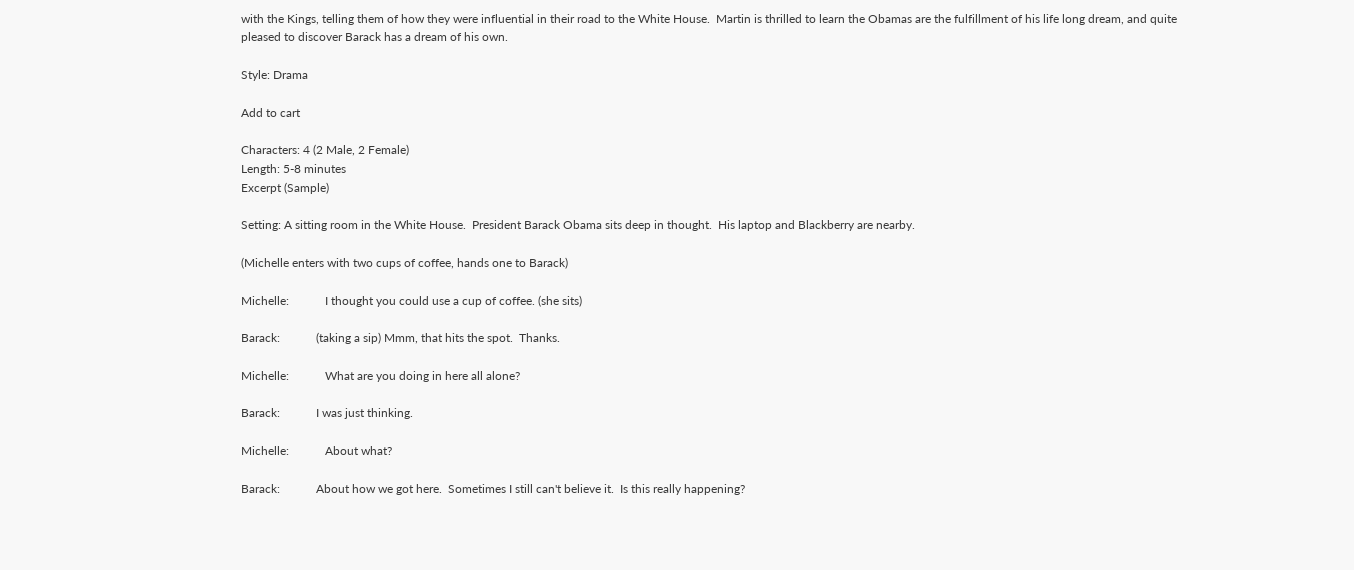with the Kings, telling them of how they were influential in their road to the White House.  Martin is thrilled to learn the Obamas are the fulfillment of his life long dream, and quite pleased to discover Barack has a dream of his own.

Style: Drama

Add to cart

Characters: 4 (2 Male, 2 Female)
Length: 5-8 minutes
Excerpt (Sample)

Setting: A sitting room in the White House.  President Barack Obama sits deep in thought.  His laptop and Blackberry are nearby.

(Michelle enters with two cups of coffee, hands one to Barack)

Michelle:            I thought you could use a cup of coffee. (she sits)

Barack:            (taking a sip) Mmm, that hits the spot.  Thanks.

Michelle:            What are you doing in here all alone?

Barack:            I was just thinking.

Michelle:            About what?

Barack:            About how we got here.  Sometimes I still can't believe it.  Is this really happening?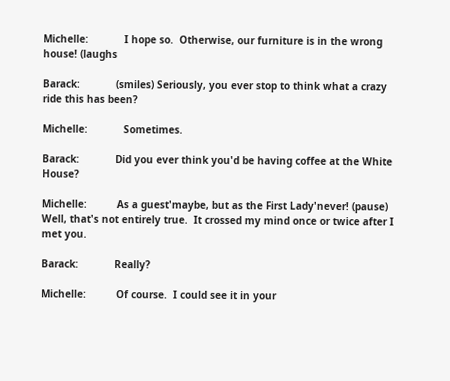Michelle:            I hope so.  Otherwise, our furniture is in the wrong house! (laughs

Barack:            (smiles) Seriously, you ever stop to think what a crazy ride this has been?

Michelle:            Sometimes.

Barack:            Did you ever think you'd be having coffee at the White House?

Michelle:          As a guest'maybe, but as the First Lady'never! (pause) Well, that's not entirely true.  It crossed my mind once or twice after I met you.

Barack:            Really?

Michelle:          Of course.  I could see it in your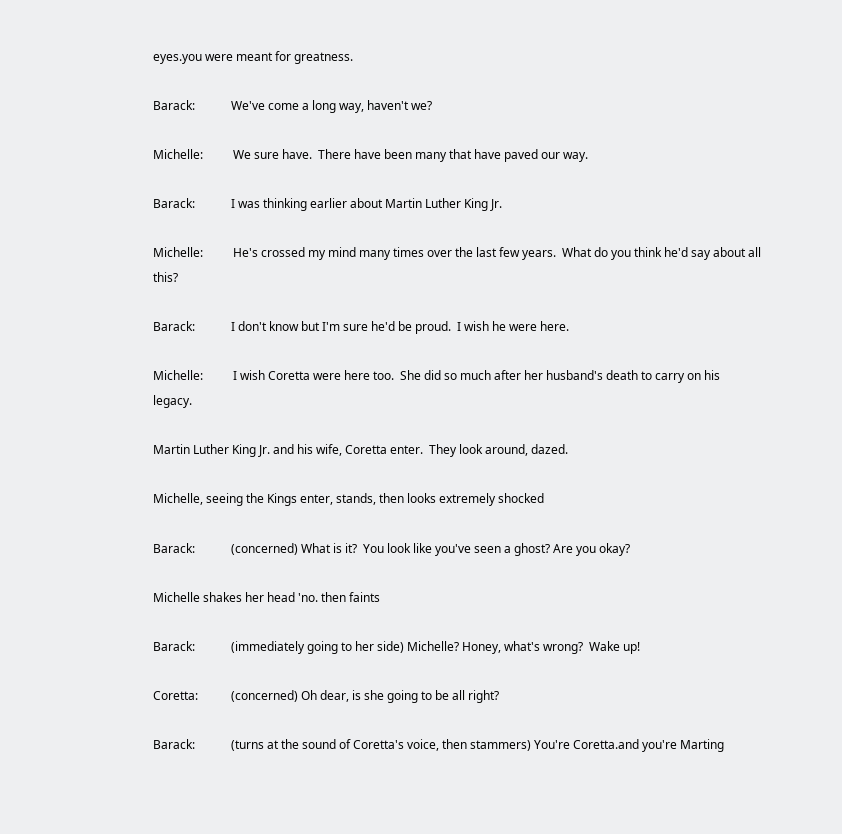eyes.you were meant for greatness.

Barack:            We've come a long way, haven't we?

Michelle:          We sure have.  There have been many that have paved our way.

Barack:            I was thinking earlier about Martin Luther King Jr.

Michelle:          He's crossed my mind many times over the last few years.  What do you think he'd say about all this?

Barack:            I don't know but I'm sure he'd be proud.  I wish he were here.

Michelle:          I wish Coretta were here too.  She did so much after her husband's death to carry on his legacy.

Martin Luther King Jr. and his wife, Coretta enter.  They look around, dazed.

Michelle, seeing the Kings enter, stands, then looks extremely shocked

Barack:            (concerned) What is it?  You look like you've seen a ghost? Are you okay?

Michelle shakes her head 'no. then faints

Barack:            (immediately going to her side) Michelle? Honey, what's wrong?  Wake up!

Coretta:           (concerned) Oh dear, is she going to be all right?

Barack:            (turns at the sound of Coretta's voice, then stammers) You're Coretta.and you're Marting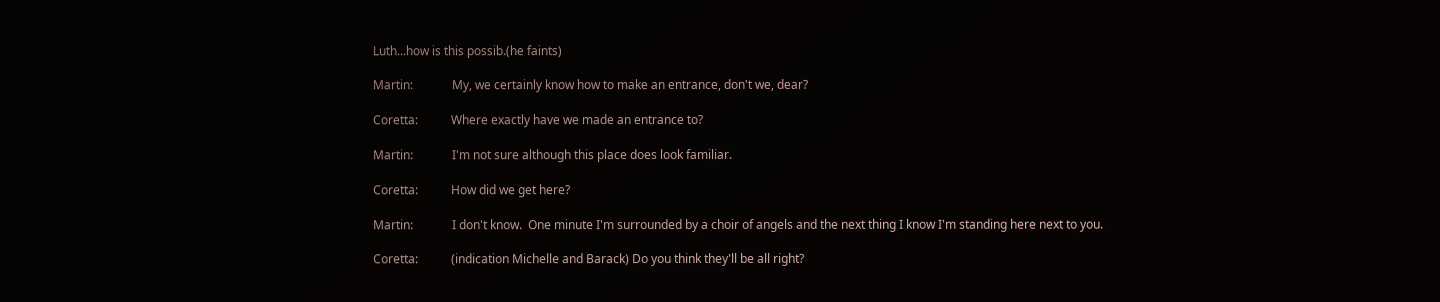Luth...how is this possib.(he faints)

Martin:             My, we certainly know how to make an entrance, don't we, dear?

Coretta:           Where exactly have we made an entrance to?

Martin:             I'm not sure although this place does look familiar.

Coretta:           How did we get here?

Martin:             I don't know.  One minute I'm surrounded by a choir of angels and the next thing I know I'm standing here next to you.

Coretta:           (indication Michelle and Barack) Do you think they'll be all right?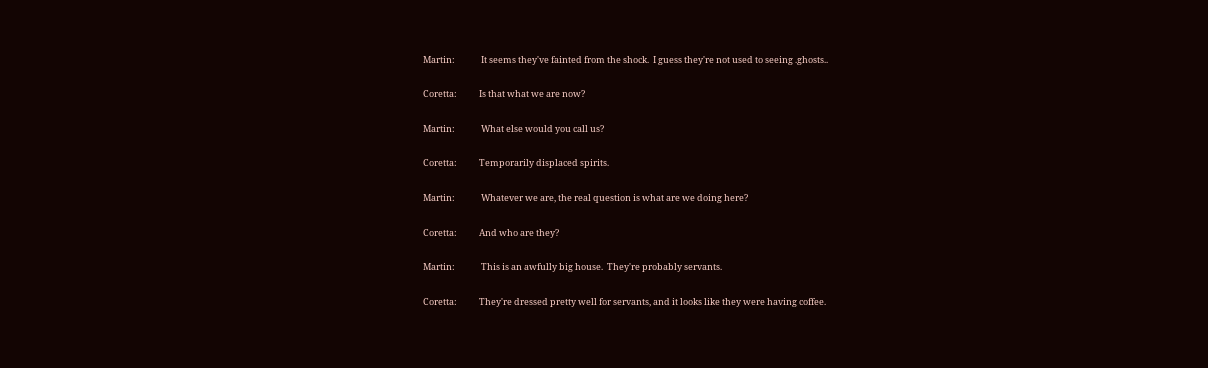Martin:             It seems they've fainted from the shock.  I guess they're not used to seeing .ghosts..

Coretta:           Is that what we are now?

Martin:             What else would you call us?

Coretta:           Temporarily displaced spirits.

Martin:             Whatever we are, the real question is what are we doing here?

Coretta:           And who are they?

Martin:             This is an awfully big house.  They're probably servants.

Coretta:           They're dressed pretty well for servants, and it looks like they were having coffee.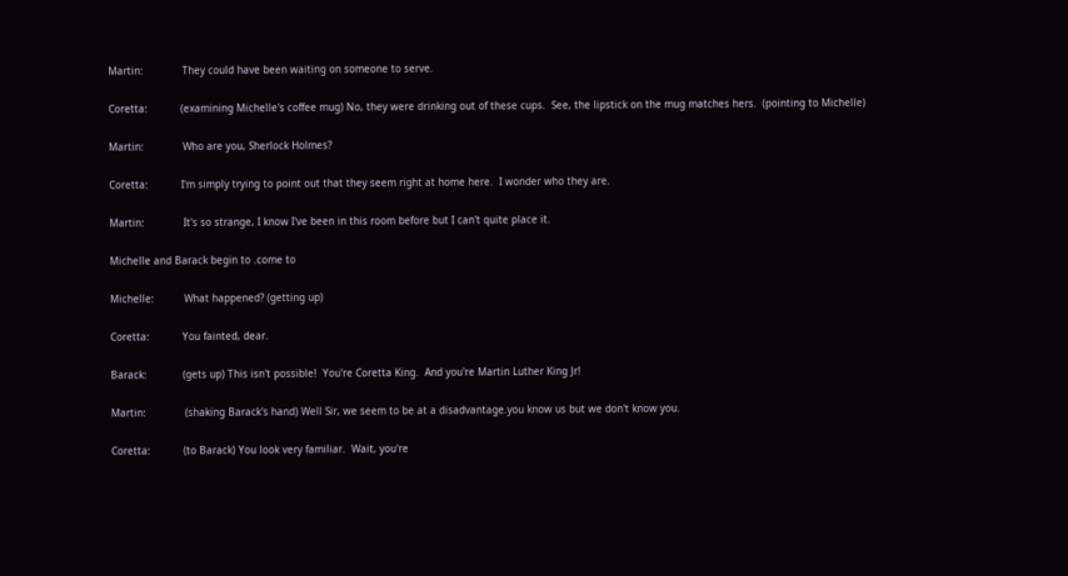Martin:             They could have been waiting on someone to serve.

Coretta:           (examining Michelle's coffee mug) No, they were drinking out of these cups.  See, the lipstick on the mug matches hers.  (pointing to Michelle)

Martin:             Who are you, Sherlock Holmes?

Coretta:           I'm simply trying to point out that they seem right at home here.  I wonder who they are.

Martin:             It's so strange, I know I've been in this room before but I can't quite place it.

Michelle and Barack begin to .come to

Michelle:          What happened? (getting up)

Coretta:           You fainted, dear.

Barack:            (gets up) This isn't possible!  You're Coretta King.  And you're Martin Luther King Jr!

Martin:             (shaking Barack's hand) Well Sir, we seem to be at a disadvantage.you know us but we don't know you.

Coretta:           (to Barack) You look very familiar.  Wait, you're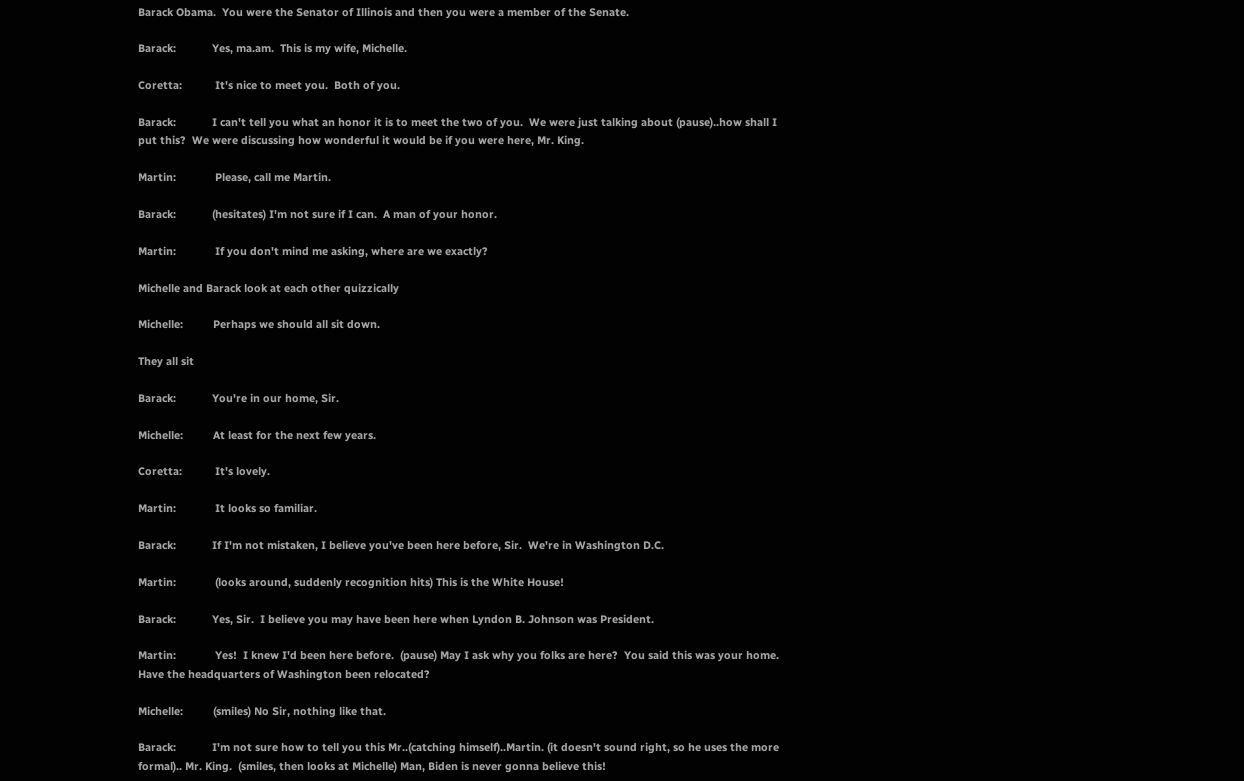Barack Obama.  You were the Senator of Illinois and then you were a member of the Senate.

Barack:            Yes, ma.am.  This is my wife, Michelle.

Coretta:           It's nice to meet you.  Both of you.

Barack:            I can't tell you what an honor it is to meet the two of you.  We were just talking about (pause)..how shall I put this?  We were discussing how wonderful it would be if you were here, Mr. King.

Martin:             Please, call me Martin.

Barack:            (hesitates) I'm not sure if I can.  A man of your honor.

Martin:             If you don't mind me asking, where are we exactly?

Michelle and Barack look at each other quizzically

Michelle:          Perhaps we should all sit down.

They all sit

Barack:            You're in our home, Sir.

Michelle:          At least for the next few years.

Coretta:           It's lovely.

Martin:             It looks so familiar.

Barack:            If I'm not mistaken, I believe you've been here before, Sir.  We're in Washington D.C.

Martin:             (looks around, suddenly recognition hits) This is the White House!

Barack:            Yes, Sir.  I believe you may have been here when Lyndon B. Johnson was President.

Martin:             Yes!  I knew I'd been here before.  (pause) May I ask why you folks are here?  You said this was your home.  Have the headquarters of Washington been relocated?

Michelle:          (smiles) No Sir, nothing like that.

Barack:            I'm not sure how to tell you this Mr..(catching himself)..Martin. (it doesn't sound right, so he uses the more formal).. Mr. King.  (smiles, then looks at Michelle) Man, Biden is never gonna believe this!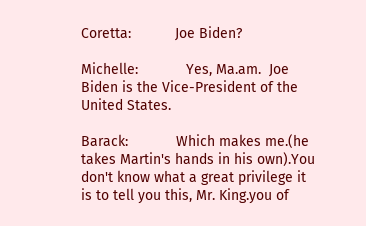Coretta:           Joe Biden?

Michelle:            Yes, Ma.am.  Joe Biden is the Vice-President of the United States.

Barack:            Which makes me.(he takes Martin's hands in his own).You don't know what a great privilege it is to tell you this, Mr. King.you of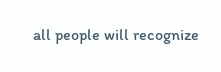all people will recognize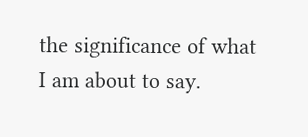the significance of what I am about to say.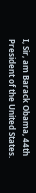I, Sir, am Barack Obama, 44th President of the United States.